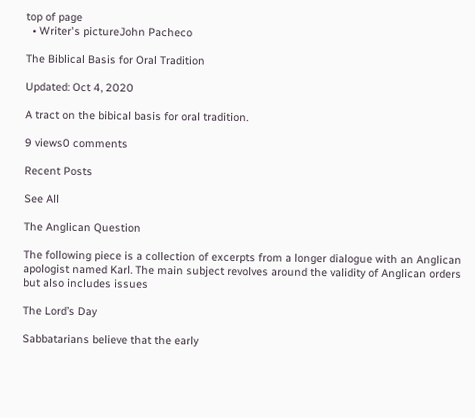top of page
  • Writer's pictureJohn Pacheco

The Biblical Basis for Oral Tradition

Updated: Oct 4, 2020

A tract on the bibical basis for oral tradition.

9 views0 comments

Recent Posts

See All

The Anglican Question

The following piece is a collection of excerpts from a longer dialogue with an Anglican apologist named Karl. The main subject revolves around the validity of Anglican orders but also includes issues

The Lord’s Day

Sabbatarians believe that the early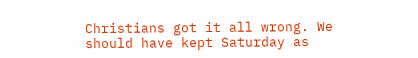Christians got it all wrong. We should have kept Saturday as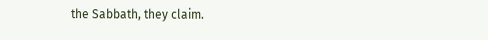the Sabbath, they claim.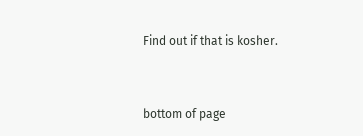Find out if that is kosher.


bottom of page